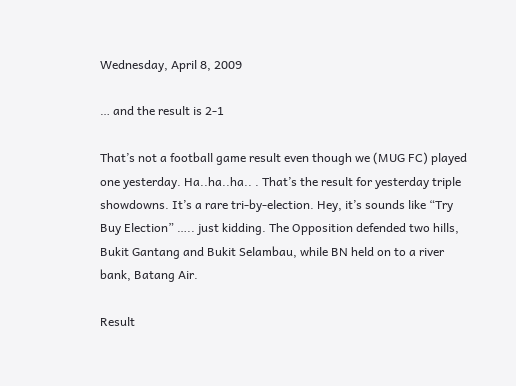Wednesday, April 8, 2009

… and the result is 2-1

That’s not a football game result even though we (MUG FC) played one yesterday. Ha..ha..ha.. . That’s the result for yesterday triple showdowns. It’s a rare tri-by-election. Hey, it’s sounds like “Try Buy Election” ….. just kidding. The Opposition defended two hills, Bukit Gantang and Bukit Selambau, while BN held on to a river bank, Batang Air.

Result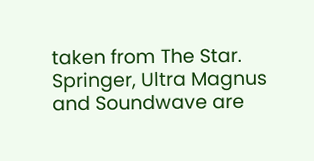taken from The Star. Springer, Ultra Magnus and Soundwave are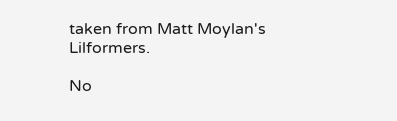taken from Matt Moylan's Lilformers.

No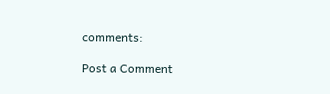comments:

Post a Comment